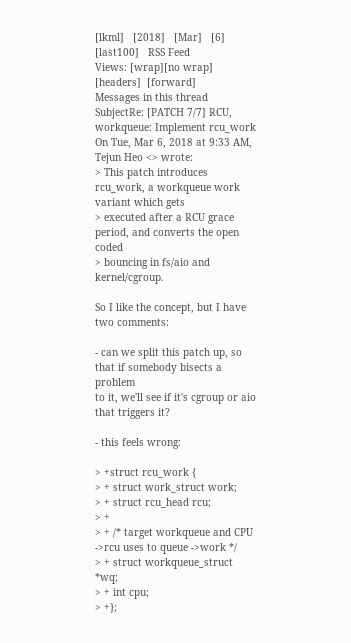[lkml]   [2018]   [Mar]   [6]   [last100]   RSS Feed
Views: [wrap][no wrap]   [headers]  [forward]
Messages in this thread
SubjectRe: [PATCH 7/7] RCU, workqueue: Implement rcu_work
On Tue, Mar 6, 2018 at 9:33 AM, Tejun Heo <> wrote:
> This patch introduces rcu_work, a workqueue work variant which gets
> executed after a RCU grace period, and converts the open coded
> bouncing in fs/aio and kernel/cgroup.

So I like the concept, but I have two comments:

- can we split this patch up, so that if somebody bisects a problem
to it, we'll see if it's cgroup or aio that triggers it?

- this feels wrong:

> +struct rcu_work {
> + struct work_struct work;
> + struct rcu_head rcu;
> +
> + /* target workqueue and CPU ->rcu uses to queue ->work */
> + struct workqueue_struct *wq;
> + int cpu;
> +};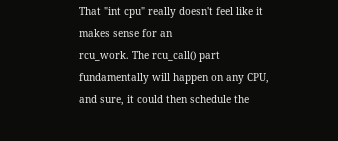That "int cpu" really doesn't feel like it makes sense for an
rcu_work. The rcu_call() part fundamentally will happen on any CPU,
and sure, it could then schedule the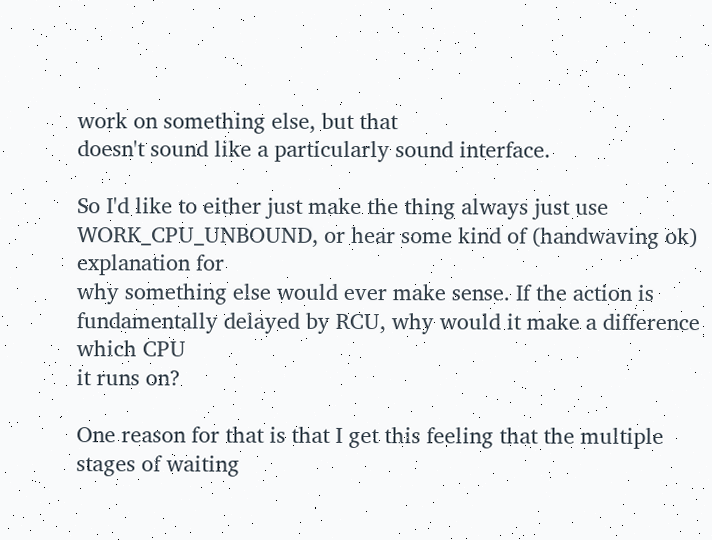work on something else, but that
doesn't sound like a particularly sound interface.

So I'd like to either just make the thing always just use
WORK_CPU_UNBOUND, or hear some kind of (handwaving ok) explanation for
why something else would ever make sense. If the action is
fundamentally delayed by RCU, why would it make a difference which CPU
it runs on?

One reason for that is that I get this feeling that the multiple
stages of waiting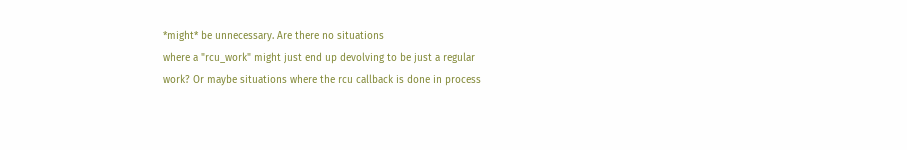*might* be unnecessary. Are there no situations
where a "rcu_work" might just end up devolving to be just a regular
work? Or maybe situations where the rcu callback is done in process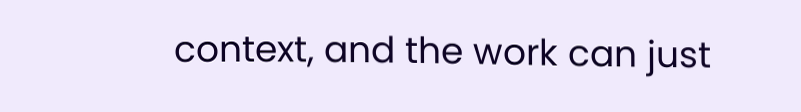context, and the work can just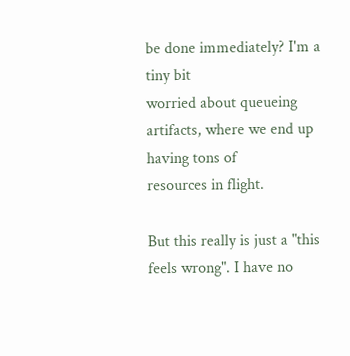be done immediately? I'm a tiny bit
worried about queueing artifacts, where we end up having tons of
resources in flight.

But this really is just a "this feels wrong". I have no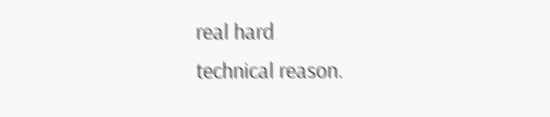real hard
technical reason.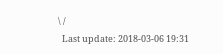\ /
  Last update: 2018-03-06 19:31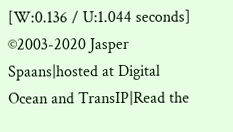[W:0.136 / U:1.044 seconds]
©2003-2020 Jasper Spaans|hosted at Digital Ocean and TransIP|Read the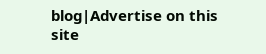blog|Advertise on this site